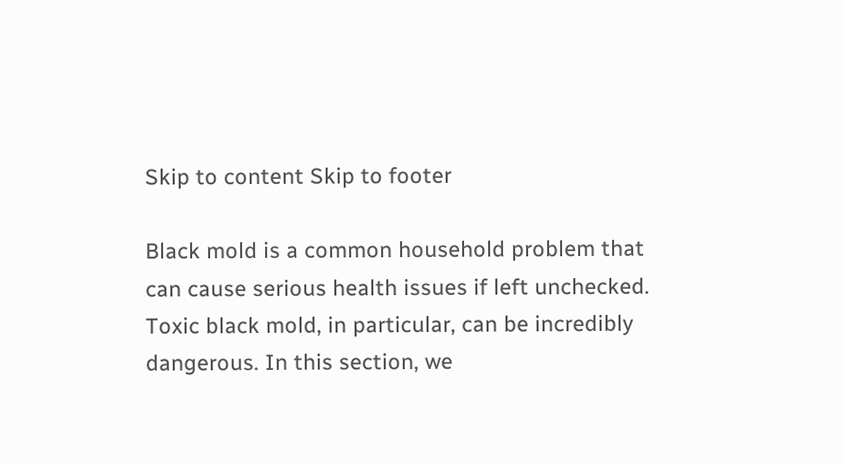Skip to content Skip to footer

Black mold is a common household problem that can cause serious health issues if left unchecked. Toxic black mold, in particular, can be incredibly dangerous. In this section, we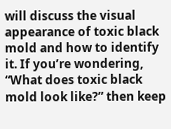will discuss the visual appearance of toxic black mold and how to identify it. If you’re wondering, “What does toxic black mold look like?” then keep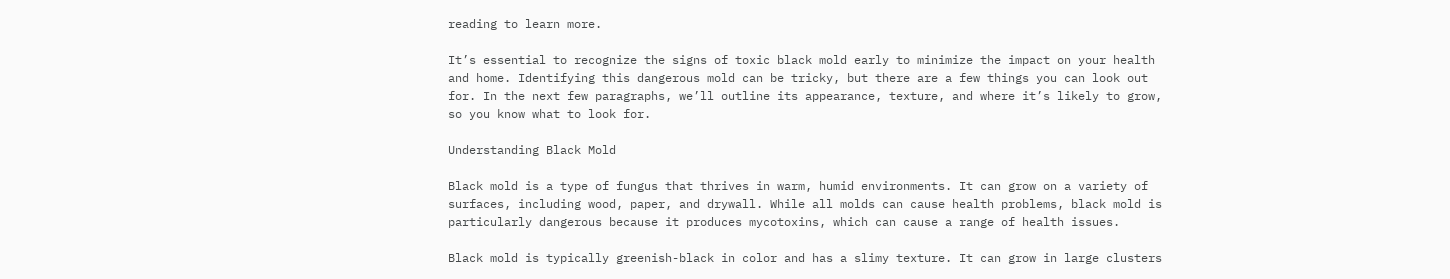reading to learn more.

It’s essential to recognize the signs of toxic black mold early to minimize the impact on your health and home. Identifying this dangerous mold can be tricky, but there are a few things you can look out for. In the next few paragraphs, we’ll outline its appearance, texture, and where it’s likely to grow, so you know what to look for.

Understanding Black Mold

Black mold is a type of fungus that thrives in warm, humid environments. It can grow on a variety of surfaces, including wood, paper, and drywall. While all molds can cause health problems, black mold is particularly dangerous because it produces mycotoxins, which can cause a range of health issues.

Black mold is typically greenish-black in color and has a slimy texture. It can grow in large clusters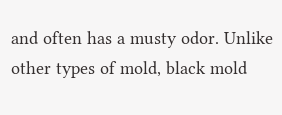and often has a musty odor. Unlike other types of mold, black mold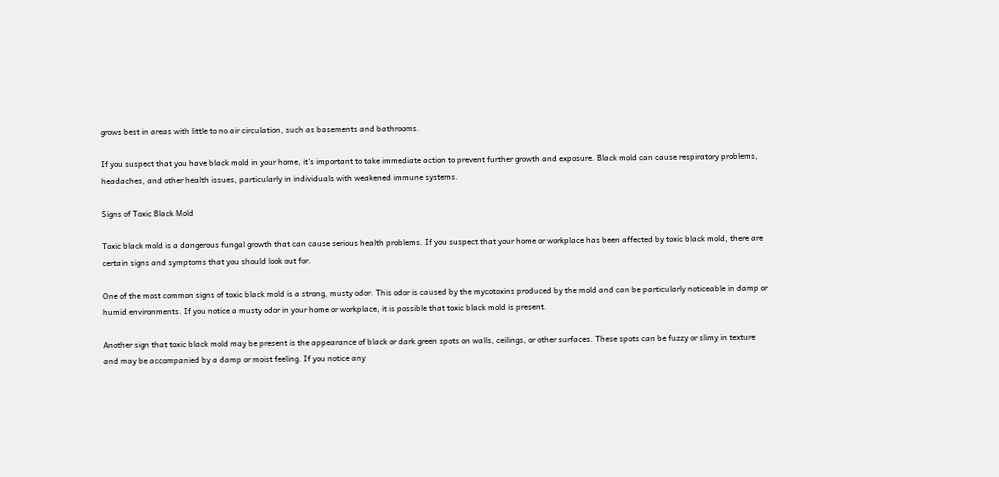grows best in areas with little to no air circulation, such as basements and bathrooms.

If you suspect that you have black mold in your home, it’s important to take immediate action to prevent further growth and exposure. Black mold can cause respiratory problems, headaches, and other health issues, particularly in individuals with weakened immune systems.

Signs of Toxic Black Mold

Toxic black mold is a dangerous fungal growth that can cause serious health problems. If you suspect that your home or workplace has been affected by toxic black mold, there are certain signs and symptoms that you should look out for.

One of the most common signs of toxic black mold is a strong, musty odor. This odor is caused by the mycotoxins produced by the mold and can be particularly noticeable in damp or humid environments. If you notice a musty odor in your home or workplace, it is possible that toxic black mold is present.

Another sign that toxic black mold may be present is the appearance of black or dark green spots on walls, ceilings, or other surfaces. These spots can be fuzzy or slimy in texture and may be accompanied by a damp or moist feeling. If you notice any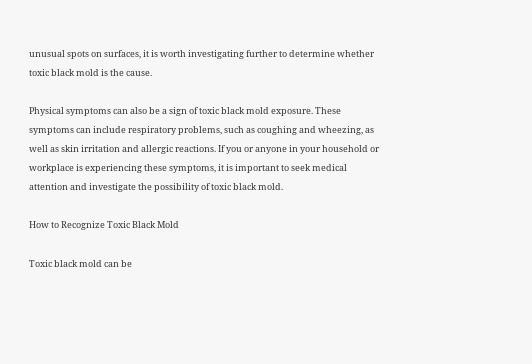unusual spots on surfaces, it is worth investigating further to determine whether toxic black mold is the cause.

Physical symptoms can also be a sign of toxic black mold exposure. These symptoms can include respiratory problems, such as coughing and wheezing, as well as skin irritation and allergic reactions. If you or anyone in your household or workplace is experiencing these symptoms, it is important to seek medical attention and investigate the possibility of toxic black mold.

How to Recognize Toxic Black Mold

Toxic black mold can be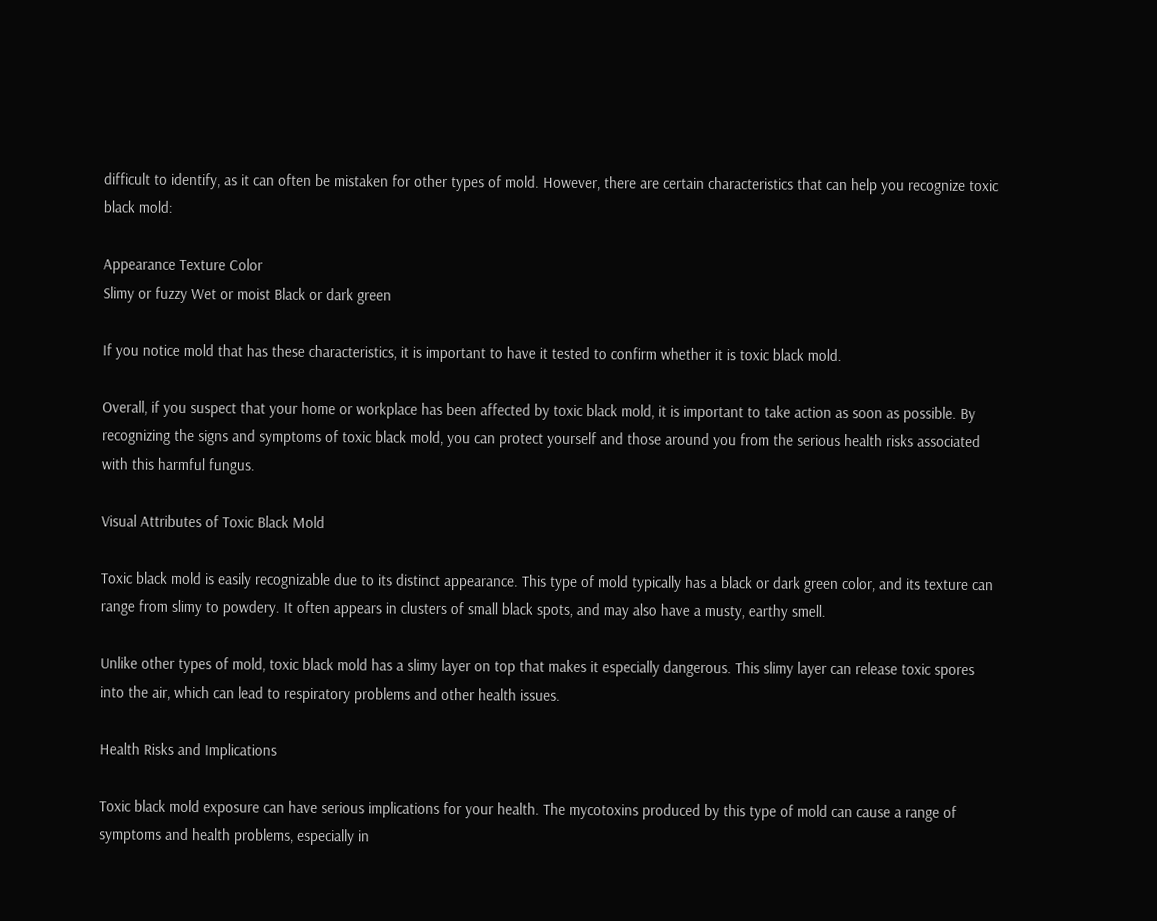difficult to identify, as it can often be mistaken for other types of mold. However, there are certain characteristics that can help you recognize toxic black mold:

Appearance Texture Color
Slimy or fuzzy Wet or moist Black or dark green

If you notice mold that has these characteristics, it is important to have it tested to confirm whether it is toxic black mold.

Overall, if you suspect that your home or workplace has been affected by toxic black mold, it is important to take action as soon as possible. By recognizing the signs and symptoms of toxic black mold, you can protect yourself and those around you from the serious health risks associated with this harmful fungus.

Visual Attributes of Toxic Black Mold

Toxic black mold is easily recognizable due to its distinct appearance. This type of mold typically has a black or dark green color, and its texture can range from slimy to powdery. It often appears in clusters of small black spots, and may also have a musty, earthy smell.

Unlike other types of mold, toxic black mold has a slimy layer on top that makes it especially dangerous. This slimy layer can release toxic spores into the air, which can lead to respiratory problems and other health issues.

Health Risks and Implications

Toxic black mold exposure can have serious implications for your health. The mycotoxins produced by this type of mold can cause a range of symptoms and health problems, especially in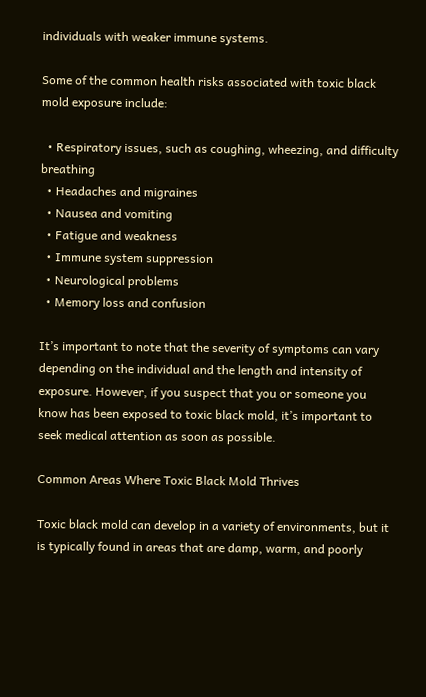individuals with weaker immune systems.

Some of the common health risks associated with toxic black mold exposure include:

  • Respiratory issues, such as coughing, wheezing, and difficulty breathing
  • Headaches and migraines
  • Nausea and vomiting
  • Fatigue and weakness
  • Immune system suppression
  • Neurological problems
  • Memory loss and confusion

It’s important to note that the severity of symptoms can vary depending on the individual and the length and intensity of exposure. However, if you suspect that you or someone you know has been exposed to toxic black mold, it’s important to seek medical attention as soon as possible.

Common Areas Where Toxic Black Mold Thrives

Toxic black mold can develop in a variety of environments, but it is typically found in areas that are damp, warm, and poorly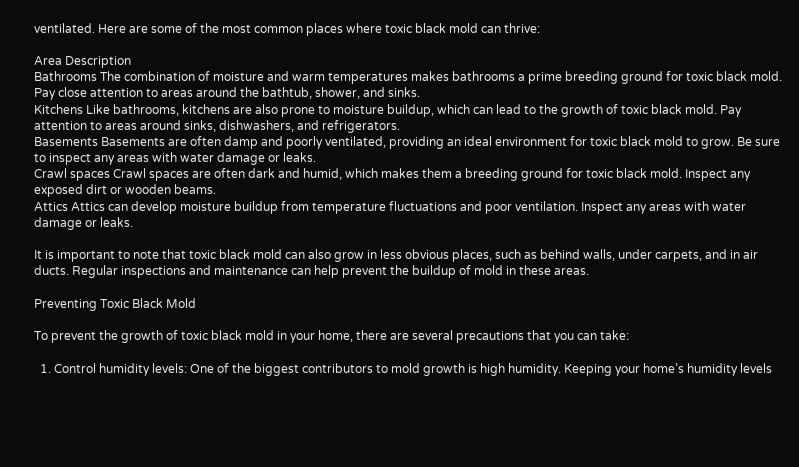ventilated. Here are some of the most common places where toxic black mold can thrive:

Area Description
Bathrooms The combination of moisture and warm temperatures makes bathrooms a prime breeding ground for toxic black mold. Pay close attention to areas around the bathtub, shower, and sinks.
Kitchens Like bathrooms, kitchens are also prone to moisture buildup, which can lead to the growth of toxic black mold. Pay attention to areas around sinks, dishwashers, and refrigerators.
Basements Basements are often damp and poorly ventilated, providing an ideal environment for toxic black mold to grow. Be sure to inspect any areas with water damage or leaks.
Crawl spaces Crawl spaces are often dark and humid, which makes them a breeding ground for toxic black mold. Inspect any exposed dirt or wooden beams.
Attics Attics can develop moisture buildup from temperature fluctuations and poor ventilation. Inspect any areas with water damage or leaks.

It is important to note that toxic black mold can also grow in less obvious places, such as behind walls, under carpets, and in air ducts. Regular inspections and maintenance can help prevent the buildup of mold in these areas.

Preventing Toxic Black Mold

To prevent the growth of toxic black mold in your home, there are several precautions that you can take:

  1. Control humidity levels: One of the biggest contributors to mold growth is high humidity. Keeping your home’s humidity levels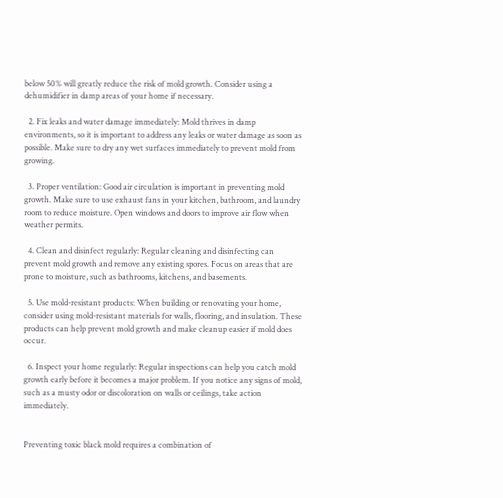below 50% will greatly reduce the risk of mold growth. Consider using a dehumidifier in damp areas of your home if necessary.

  2. Fix leaks and water damage immediately: Mold thrives in damp environments, so it is important to address any leaks or water damage as soon as possible. Make sure to dry any wet surfaces immediately to prevent mold from growing.

  3. Proper ventilation: Good air circulation is important in preventing mold growth. Make sure to use exhaust fans in your kitchen, bathroom, and laundry room to reduce moisture. Open windows and doors to improve air flow when weather permits.

  4. Clean and disinfect regularly: Regular cleaning and disinfecting can prevent mold growth and remove any existing spores. Focus on areas that are prone to moisture, such as bathrooms, kitchens, and basements.

  5. Use mold-resistant products: When building or renovating your home, consider using mold-resistant materials for walls, flooring, and insulation. These products can help prevent mold growth and make cleanup easier if mold does occur.

  6. Inspect your home regularly: Regular inspections can help you catch mold growth early before it becomes a major problem. If you notice any signs of mold, such as a musty odor or discoloration on walls or ceilings, take action immediately.


Preventing toxic black mold requires a combination of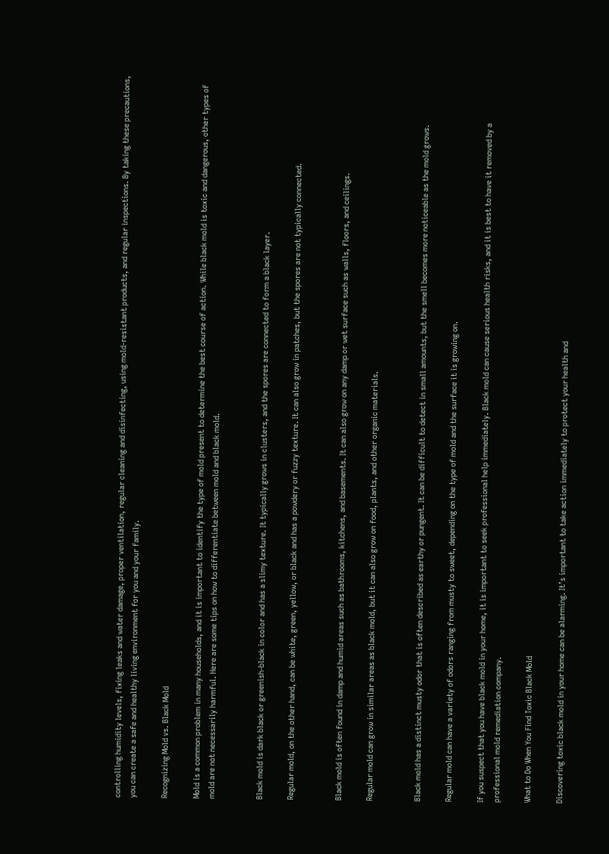controlling humidity levels, fixing leaks and water damage, proper ventilation, regular cleaning and disinfecting, using mold-resistant products, and regular inspections. By taking these precautions, you can create a safe and healthy living environment for you and your family.

Recognizing Mold vs. Black Mold

Mold is a common problem in many households, and it is important to identify the type of mold present to determine the best course of action. While black mold is toxic and dangerous, other types of mold are not necessarily harmful. Here are some tips on how to differentiate between mold and black mold.


Black mold is dark black or greenish-black in color and has a slimy texture. It typically grows in clusters, and the spores are connected to form a black layer.

Regular mold, on the other hand, can be white, green, yellow, or black and has a powdery or fuzzy texture. It can also grow in patches, but the spores are not typically connected.


Black mold is often found in damp and humid areas such as bathrooms, kitchens, and basements. It can also grow on any damp or wet surface such as walls, floors, and ceilings.

Regular mold can grow in similar areas as black mold, but it can also grow on food, plants, and other organic materials.


Black mold has a distinct musty odor that is often described as earthy or pungent. It can be difficult to detect in small amounts, but the smell becomes more noticeable as the mold grows.

Regular mold can have a variety of odors ranging from musty to sweet, depending on the type of mold and the surface it is growing on.

If you suspect that you have black mold in your home, it is important to seek professional help immediately. Black mold can cause serious health risks, and it is best to have it removed by a professional mold remediation company.

What to Do When You Find Toxic Black Mold

Discovering toxic black mold in your home can be alarming. It’s important to take action immediately to protect your health and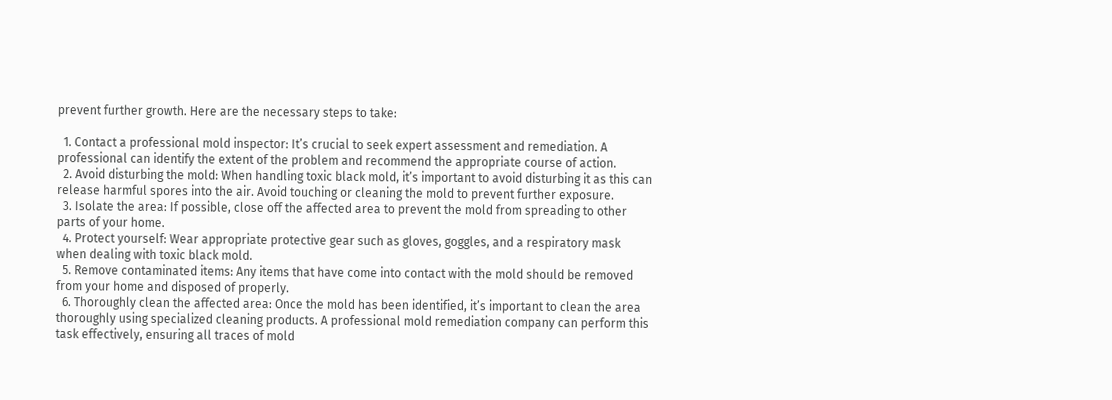prevent further growth. Here are the necessary steps to take:

  1. Contact a professional mold inspector: It’s crucial to seek expert assessment and remediation. A professional can identify the extent of the problem and recommend the appropriate course of action.
  2. Avoid disturbing the mold: When handling toxic black mold, it’s important to avoid disturbing it as this can release harmful spores into the air. Avoid touching or cleaning the mold to prevent further exposure.
  3. Isolate the area: If possible, close off the affected area to prevent the mold from spreading to other parts of your home.
  4. Protect yourself: Wear appropriate protective gear such as gloves, goggles, and a respiratory mask when dealing with toxic black mold.
  5. Remove contaminated items: Any items that have come into contact with the mold should be removed from your home and disposed of properly.
  6. Thoroughly clean the affected area: Once the mold has been identified, it’s important to clean the area thoroughly using specialized cleaning products. A professional mold remediation company can perform this task effectively, ensuring all traces of mold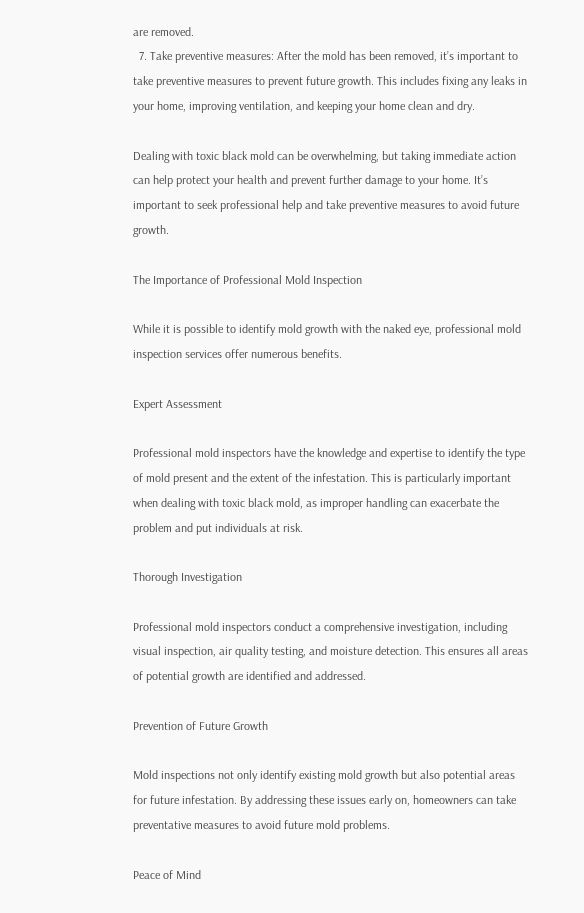are removed.
  7. Take preventive measures: After the mold has been removed, it’s important to take preventive measures to prevent future growth. This includes fixing any leaks in your home, improving ventilation, and keeping your home clean and dry.

Dealing with toxic black mold can be overwhelming, but taking immediate action can help protect your health and prevent further damage to your home. It’s important to seek professional help and take preventive measures to avoid future growth.

The Importance of Professional Mold Inspection

While it is possible to identify mold growth with the naked eye, professional mold inspection services offer numerous benefits.

Expert Assessment

Professional mold inspectors have the knowledge and expertise to identify the type of mold present and the extent of the infestation. This is particularly important when dealing with toxic black mold, as improper handling can exacerbate the problem and put individuals at risk.

Thorough Investigation

Professional mold inspectors conduct a comprehensive investigation, including visual inspection, air quality testing, and moisture detection. This ensures all areas of potential growth are identified and addressed.

Prevention of Future Growth

Mold inspections not only identify existing mold growth but also potential areas for future infestation. By addressing these issues early on, homeowners can take preventative measures to avoid future mold problems.

Peace of Mind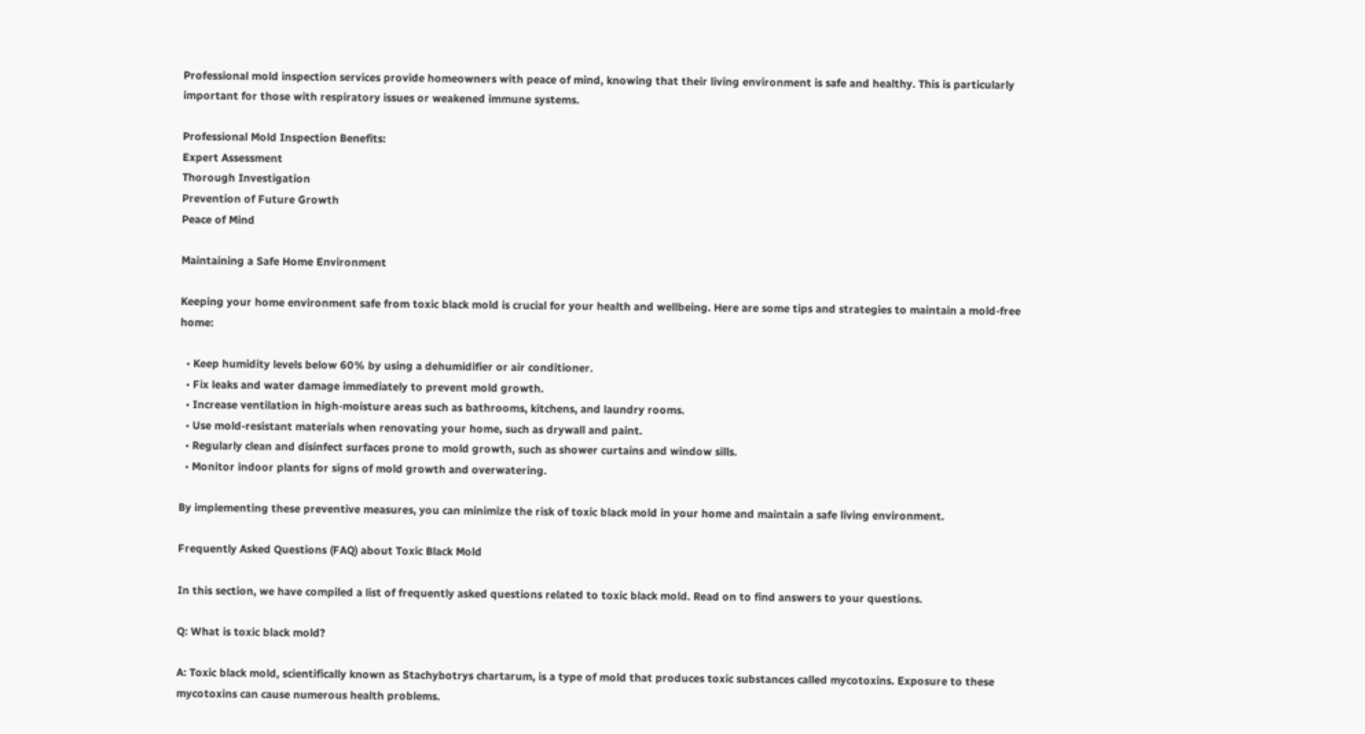Professional mold inspection services provide homeowners with peace of mind, knowing that their living environment is safe and healthy. This is particularly important for those with respiratory issues or weakened immune systems.

Professional Mold Inspection Benefits:
Expert Assessment
Thorough Investigation
Prevention of Future Growth
Peace of Mind

Maintaining a Safe Home Environment

Keeping your home environment safe from toxic black mold is crucial for your health and wellbeing. Here are some tips and strategies to maintain a mold-free home:

  • Keep humidity levels below 60% by using a dehumidifier or air conditioner.
  • Fix leaks and water damage immediately to prevent mold growth.
  • Increase ventilation in high-moisture areas such as bathrooms, kitchens, and laundry rooms.
  • Use mold-resistant materials when renovating your home, such as drywall and paint.
  • Regularly clean and disinfect surfaces prone to mold growth, such as shower curtains and window sills.
  • Monitor indoor plants for signs of mold growth and overwatering.

By implementing these preventive measures, you can minimize the risk of toxic black mold in your home and maintain a safe living environment.

Frequently Asked Questions (FAQ) about Toxic Black Mold

In this section, we have compiled a list of frequently asked questions related to toxic black mold. Read on to find answers to your questions.

Q: What is toxic black mold?

A: Toxic black mold, scientifically known as Stachybotrys chartarum, is a type of mold that produces toxic substances called mycotoxins. Exposure to these mycotoxins can cause numerous health problems.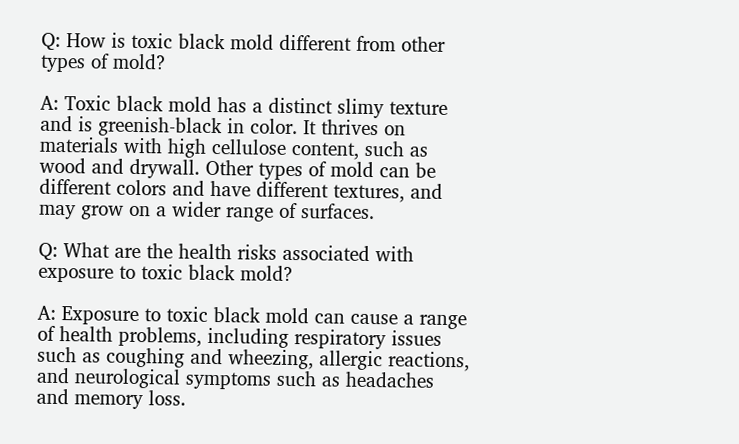Q: How is toxic black mold different from other types of mold?

A: Toxic black mold has a distinct slimy texture and is greenish-black in color. It thrives on materials with high cellulose content, such as wood and drywall. Other types of mold can be different colors and have different textures, and may grow on a wider range of surfaces.

Q: What are the health risks associated with exposure to toxic black mold?

A: Exposure to toxic black mold can cause a range of health problems, including respiratory issues such as coughing and wheezing, allergic reactions, and neurological symptoms such as headaches and memory loss.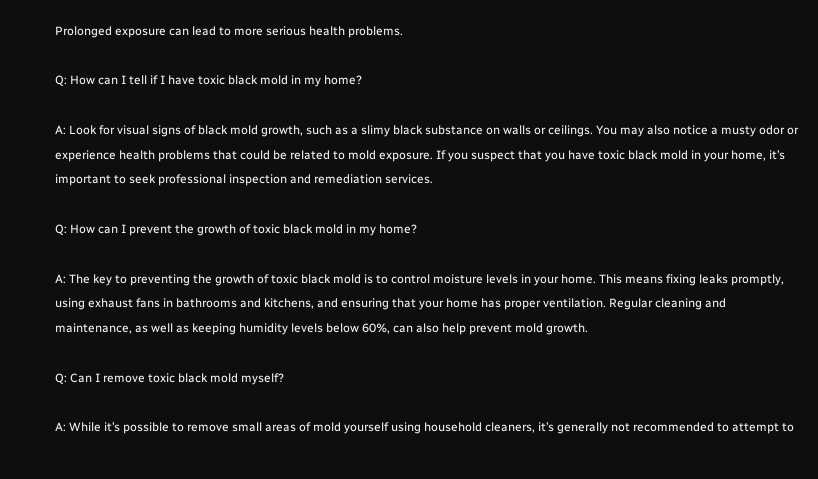Prolonged exposure can lead to more serious health problems.

Q: How can I tell if I have toxic black mold in my home?

A: Look for visual signs of black mold growth, such as a slimy black substance on walls or ceilings. You may also notice a musty odor or experience health problems that could be related to mold exposure. If you suspect that you have toxic black mold in your home, it’s important to seek professional inspection and remediation services.

Q: How can I prevent the growth of toxic black mold in my home?

A: The key to preventing the growth of toxic black mold is to control moisture levels in your home. This means fixing leaks promptly, using exhaust fans in bathrooms and kitchens, and ensuring that your home has proper ventilation. Regular cleaning and maintenance, as well as keeping humidity levels below 60%, can also help prevent mold growth.

Q: Can I remove toxic black mold myself?

A: While it’s possible to remove small areas of mold yourself using household cleaners, it’s generally not recommended to attempt to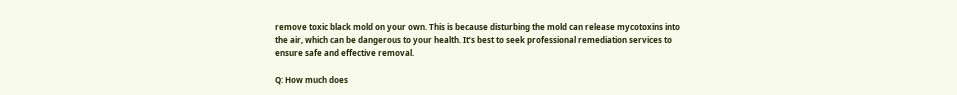remove toxic black mold on your own. This is because disturbing the mold can release mycotoxins into the air, which can be dangerous to your health. It’s best to seek professional remediation services to ensure safe and effective removal.

Q: How much does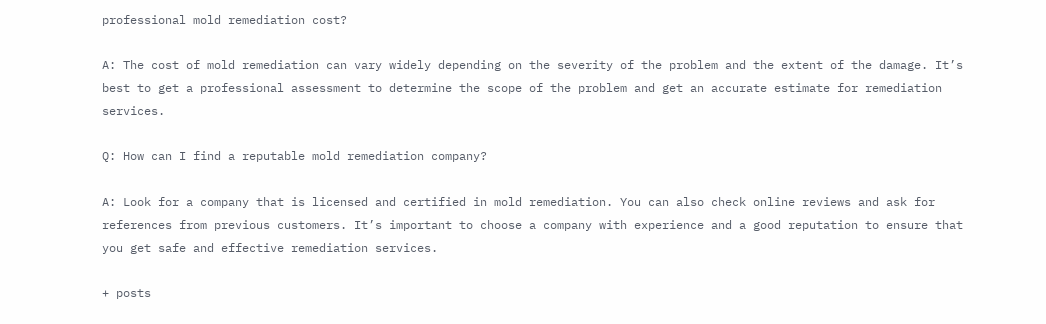professional mold remediation cost?

A: The cost of mold remediation can vary widely depending on the severity of the problem and the extent of the damage. It’s best to get a professional assessment to determine the scope of the problem and get an accurate estimate for remediation services.

Q: How can I find a reputable mold remediation company?

A: Look for a company that is licensed and certified in mold remediation. You can also check online reviews and ask for references from previous customers. It’s important to choose a company with experience and a good reputation to ensure that you get safe and effective remediation services.

+ posts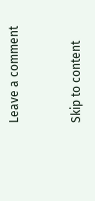Leave a comment


Skip to content